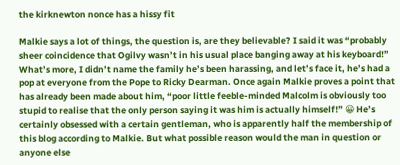the kirknewton nonce has a hissy fit

Malkie says a lot of things, the question is, are they believable? I said it was “probably sheer coincidence that Ogilvy wasn’t in his usual place banging away at his keyboard!” What’s more, I didn’t name the family he’s been harassing, and let’s face it, he’s had a pop at everyone from the Pope to Ricky Dearman. Once again Malkie proves a point that has already been made about him, “poor little feeble-minded Malcolm is obviously too stupid to realise that the only person saying it was him is actually himself!” 😀 He’s certainly obsessed with a certain gentleman, who is apparently half the membership of this blog according to Malkie. But what possible reason would the man in question or anyone else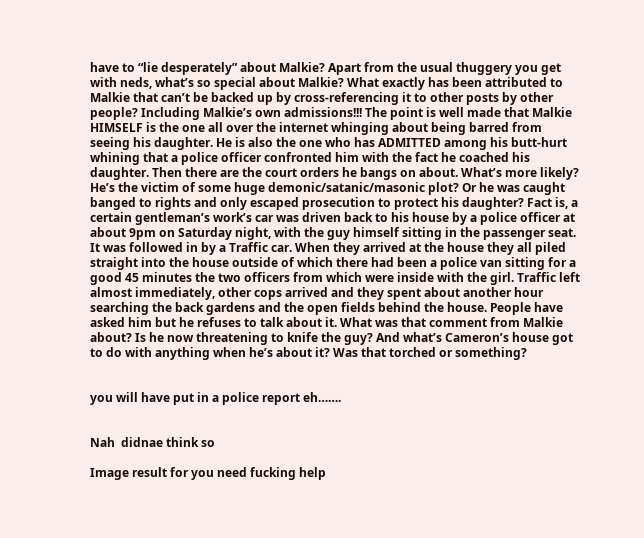have to “lie desperately” about Malkie? Apart from the usual thuggery you get with neds, what’s so special about Malkie? What exactly has been attributed to Malkie that can’t be backed up by cross-referencing it to other posts by other people? Including Malkie’s own admissions!!! The point is well made that Malkie HIMSELF is the one all over the internet whinging about being barred from seeing his daughter. He is also the one who has ADMITTED among his butt-hurt whining that a police officer confronted him with the fact he coached his daughter. Then there are the court orders he bangs on about. What’s more likely? He’s the victim of some huge demonic/satanic/masonic plot? Or he was caught banged to rights and only escaped prosecution to protect his daughter? Fact is, a certain gentleman’s work’s car was driven back to his house by a police officer at about 9pm on Saturday night, with the guy himself sitting in the passenger seat. It was followed in by a Traffic car. When they arrived at the house they all piled straight into the house outside of which there had been a police van sitting for a good 45 minutes the two officers from which were inside with the girl. Traffic left almost immediately, other cops arrived and they spent about another hour searching the back gardens and the open fields behind the house. People have asked him but he refuses to talk about it. What was that comment from Malkie about? Is he now threatening to knife the guy? And what’s Cameron’s house got to do with anything when he’s about it? Was that torched or something?


you will have put in a police report eh…….


Nah  didnae think so

Image result for you need fucking help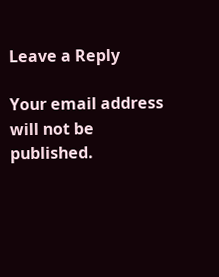Leave a Reply

Your email address will not be published.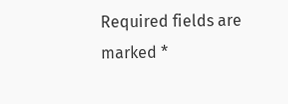Required fields are marked *